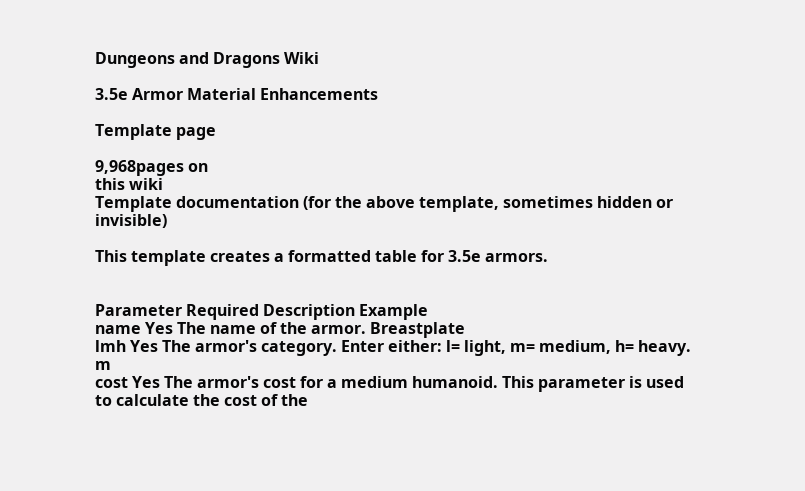Dungeons and Dragons Wiki

3.5e Armor Material Enhancements

Template page

9,968pages on
this wiki
Template documentation (for the above template, sometimes hidden or invisible)

This template creates a formatted table for 3.5e armors.


Parameter Required Description Example
name Yes The name of the armor. Breastplate
lmh Yes The armor's category. Enter either: l= light, m= medium, h= heavy. m
cost Yes The armor's cost for a medium humanoid. This parameter is used to calculate the cost of the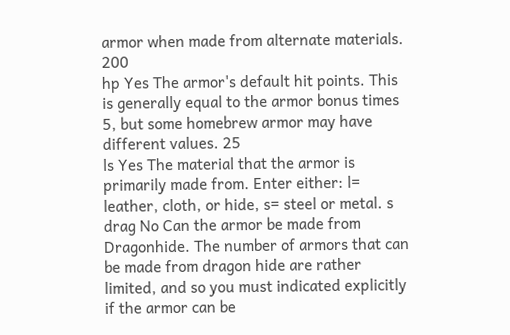armor when made from alternate materials. 200
hp Yes The armor's default hit points. This is generally equal to the armor bonus times 5, but some homebrew armor may have different values. 25
ls Yes The material that the armor is primarily made from. Enter either: l= leather, cloth, or hide, s= steel or metal. s
drag No Can the armor be made from Dragonhide. The number of armors that can be made from dragon hide are rather limited, and so you must indicated explicitly if the armor can be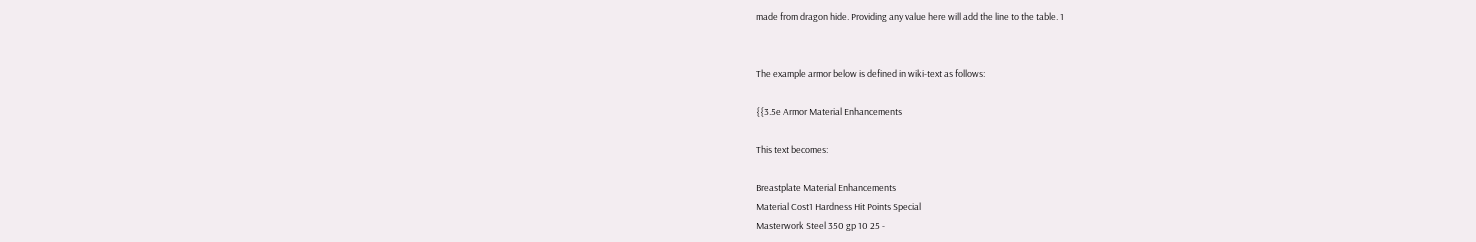made from dragon hide. Providing any value here will add the line to the table. 1


The example armor below is defined in wiki-text as follows:

{{3.5e Armor Material Enhancements

This text becomes:

Breastplate Material Enhancements
Material Cost1 Hardness Hit Points Special
Masterwork Steel 350 gp 10 25 -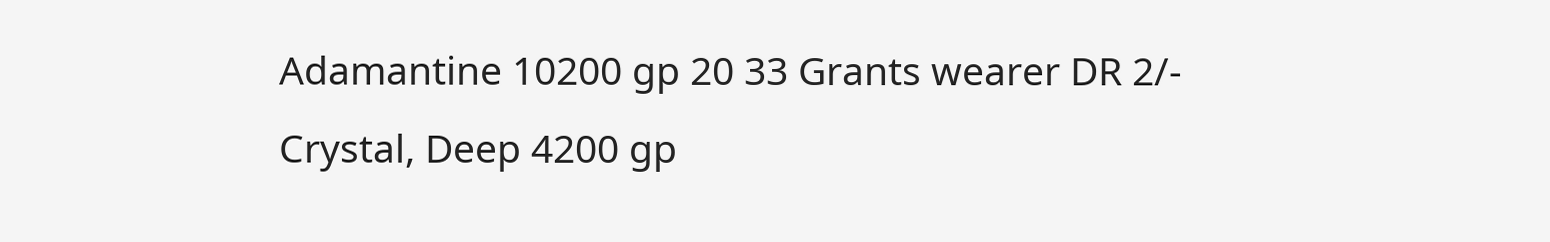Adamantine 10200 gp 20 33 Grants wearer DR 2/-
Crystal, Deep 4200 gp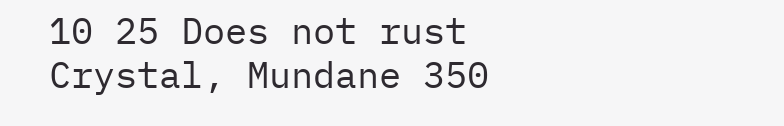10 25 Does not rust
Crystal, Mundane 350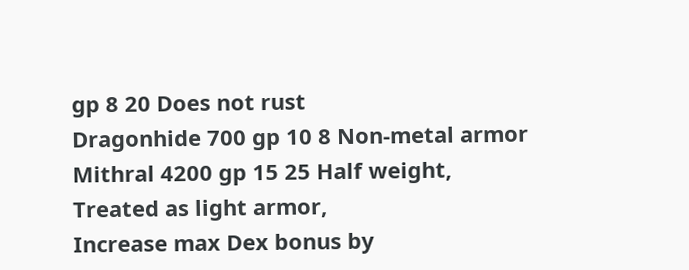gp 8 20 Does not rust
Dragonhide 700 gp 10 8 Non-metal armor
Mithral 4200 gp 15 25 Half weight,
Treated as light armor,
Increase max Dex bonus by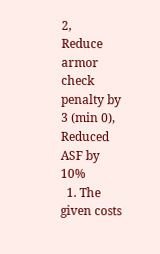2,
Reduce armor check penalty by 3 (min 0),
Reduced ASF by 10%
  1. The given costs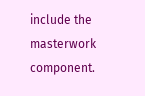include the masterwork component.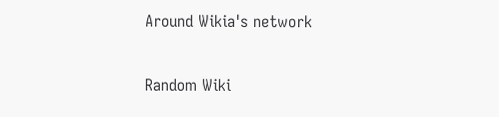Around Wikia's network

Random Wiki